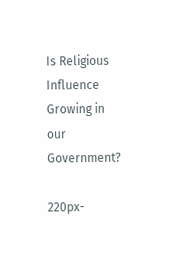Is Religious Influence Growing in our Government?

220px-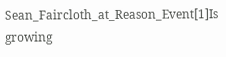Sean_Faircloth_at_Reason_Event[1]Is growing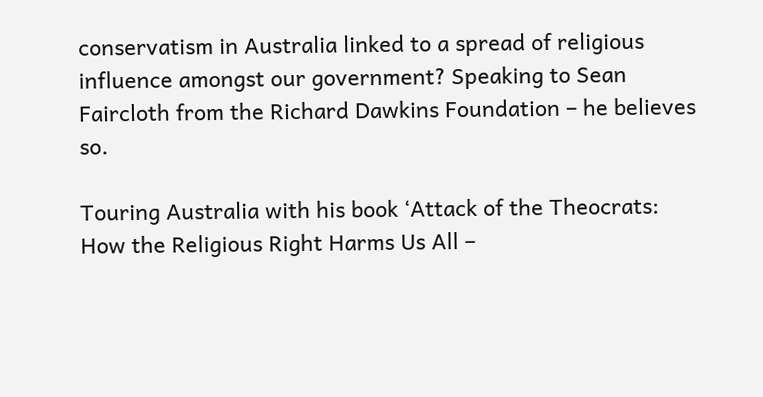conservatism in Australia linked to a spread of religious influence amongst our government? Speaking to Sean Faircloth from the Richard Dawkins Foundation – he believes so.

Touring Australia with his book ‘Attack of the Theocrats: How the Religious Right Harms Us All –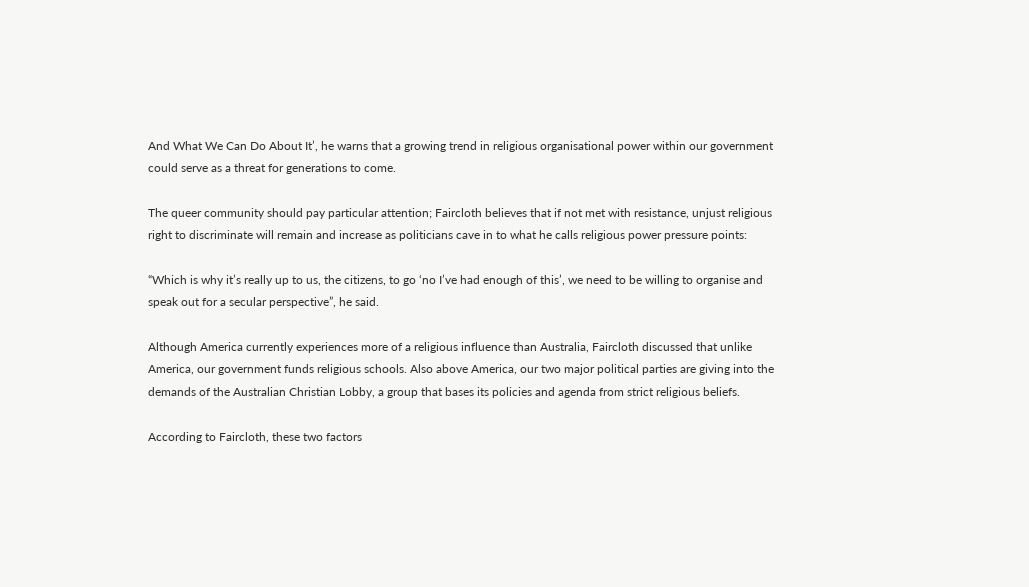And What We Can Do About It’, he warns that a growing trend in religious organisational power within our government could serve as a threat for generations to come.

The queer community should pay particular attention; Faircloth believes that if not met with resistance, unjust religious right to discriminate will remain and increase as politicians cave in to what he calls religious power pressure points:

“Which is why it’s really up to us, the citizens, to go ‘no I’ve had enough of this’, we need to be willing to organise and speak out for a secular perspective”, he said.

Although America currently experiences more of a religious influence than Australia, Faircloth discussed that unlike America, our government funds religious schools. Also above America, our two major political parties are giving into the demands of the Australian Christian Lobby, a group that bases its policies and agenda from strict religious beliefs.

According to Faircloth, these two factors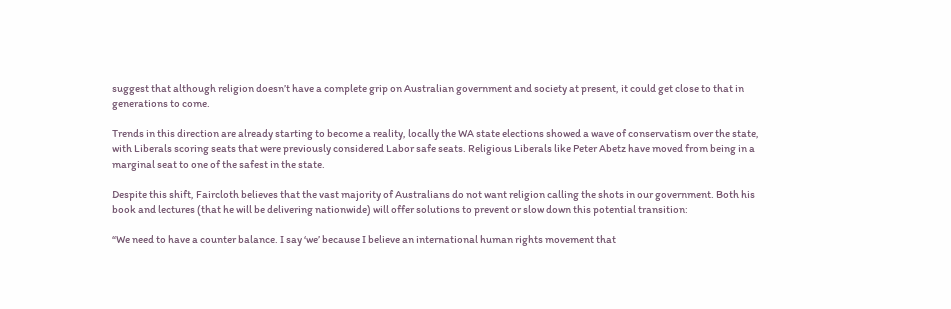suggest that although religion doesn’t have a complete grip on Australian government and society at present, it could get close to that in generations to come.

Trends in this direction are already starting to become a reality, locally the WA state elections showed a wave of conservatism over the state, with Liberals scoring seats that were previously considered Labor safe seats. Religious Liberals like Peter Abetz have moved from being in a marginal seat to one of the safest in the state.

Despite this shift, Faircloth believes that the vast majority of Australians do not want religion calling the shots in our government. Both his book and lectures (that he will be delivering nationwide) will offer solutions to prevent or slow down this potential transition:

“We need to have a counter balance. I say ‘we’ because I believe an international human rights movement that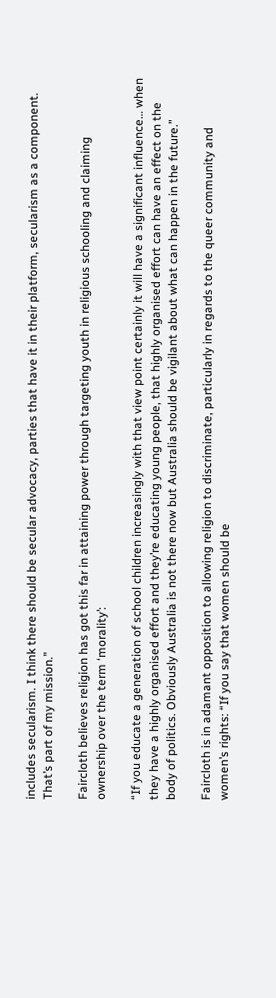includes secularism. I think there should be secular advocacy, parties that have it in their platform, secularism as a component. That’s part of my mission.”

Faircloth believes religion has got this far in attaining power through targeting youth in religious schooling and claiming ownership over the term ‘morality’:

“If you educate a generation of school children increasingly with that view point certainly it will have a significant influence… when they have a highly organised effort and they’re educating young people, that highly organised effort can have an effect on the body of politics. Obviously Australia is not there now but Australia should be vigilant about what can happen in the future.”

Faircloth is in adamant opposition to allowing religion to discriminate, particularly in regards to the queer community and women’s rights: “If you say that women should be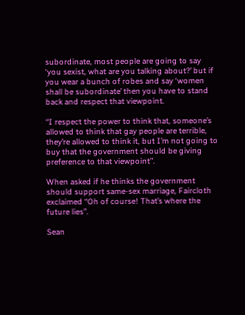subordinate, most people are going to say ‘you sexist, what are you talking about?’ but if you wear a bunch of robes and say ‘women shall be subordinate’ then you have to stand back and respect that viewpoint.

“I respect the power to think that, someone’s allowed to think that gay people are terrible, they’re allowed to think it, but I’m not going to buy that the government should be giving preference to that viewpoint”.

When asked if he thinks the government should support same-sex marriage, Faircloth exclaimed “Oh of course! That’s where the future lies”.

Sean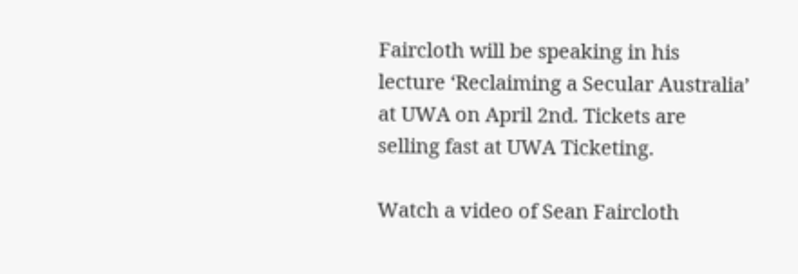Faircloth will be speaking in his lecture ‘Reclaiming a Secular Australia’ at UWA on April 2nd. Tickets are selling fast at UWA Ticketing.

Watch a video of Sean Faircloth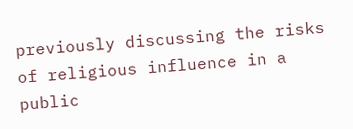previously discussing the risks of religious influence in a public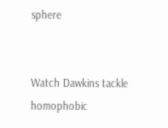sphere


Watch Dawkins tackle homophobic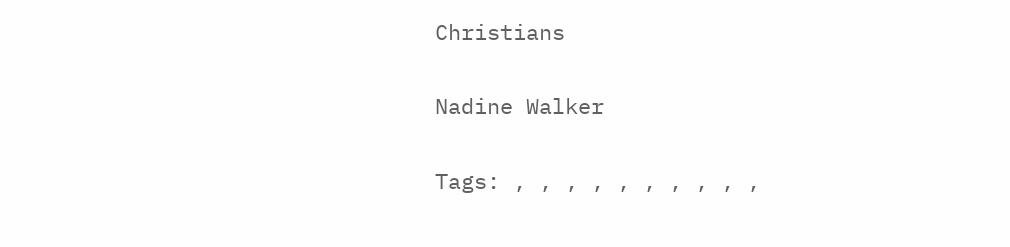Christians

Nadine Walker

Tags: , , , , , , , , , ,